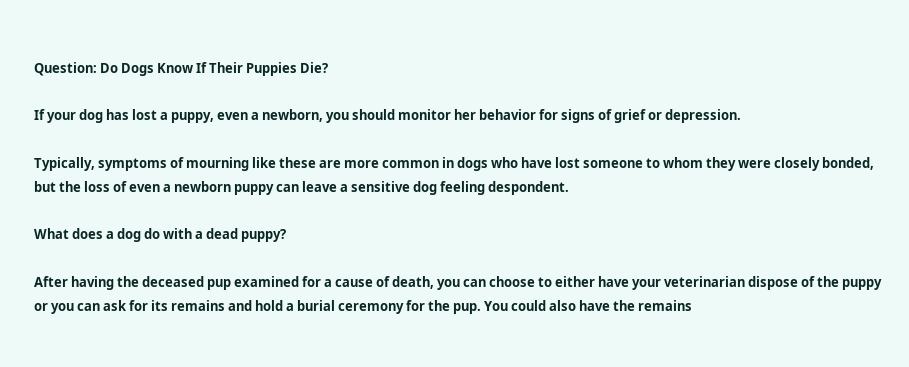Question: Do Dogs Know If Their Puppies Die?

If your dog has lost a puppy, even a newborn, you should monitor her behavior for signs of grief or depression.

Typically, symptoms of mourning like these are more common in dogs who have lost someone to whom they were closely bonded, but the loss of even a newborn puppy can leave a sensitive dog feeling despondent.

What does a dog do with a dead puppy?

After having the deceased pup examined for a cause of death, you can choose to either have your veterinarian dispose of the puppy or you can ask for its remains and hold a burial ceremony for the pup. You could also have the remains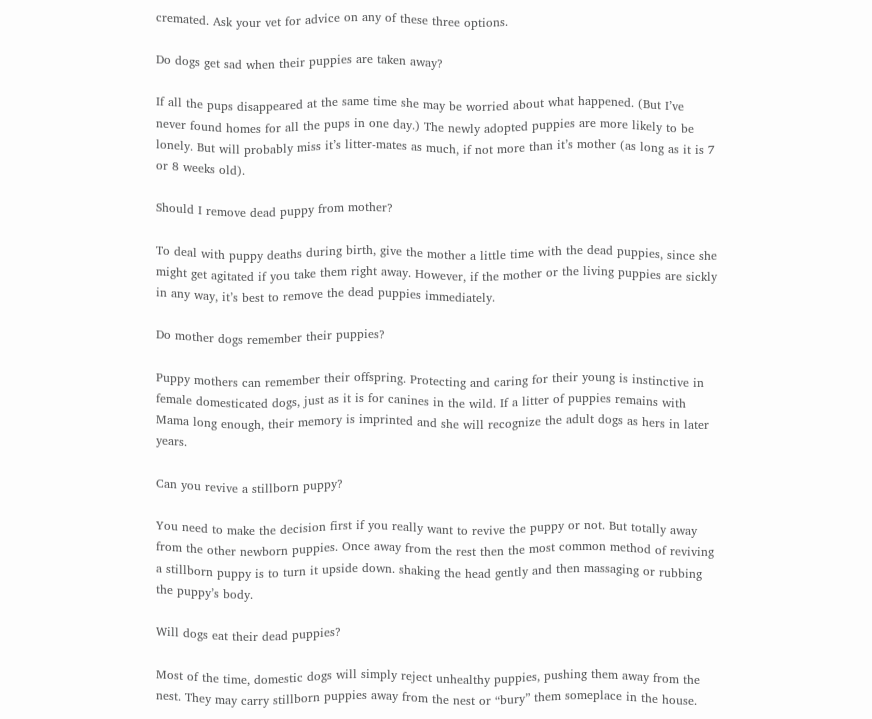cremated. Ask your vet for advice on any of these three options.

Do dogs get sad when their puppies are taken away?

If all the pups disappeared at the same time she may be worried about what happened. (But I’ve never found homes for all the pups in one day.) The newly adopted puppies are more likely to be lonely. But will probably miss it’s litter-mates as much, if not more than it’s mother (as long as it is 7 or 8 weeks old).

Should I remove dead puppy from mother?

To deal with puppy deaths during birth, give the mother a little time with the dead puppies, since she might get agitated if you take them right away. However, if the mother or the living puppies are sickly in any way, it’s best to remove the dead puppies immediately.

Do mother dogs remember their puppies?

Puppy mothers can remember their offspring. Protecting and caring for their young is instinctive in female domesticated dogs, just as it is for canines in the wild. If a litter of puppies remains with Mama long enough, their memory is imprinted and she will recognize the adult dogs as hers in later years.

Can you revive a stillborn puppy?

You need to make the decision first if you really want to revive the puppy or not. But totally away from the other newborn puppies. Once away from the rest then the most common method of reviving a stillborn puppy is to turn it upside down. shaking the head gently and then massaging or rubbing the puppy’s body.

Will dogs eat their dead puppies?

Most of the time, domestic dogs will simply reject unhealthy puppies, pushing them away from the nest. They may carry stillborn puppies away from the nest or “bury” them someplace in the house.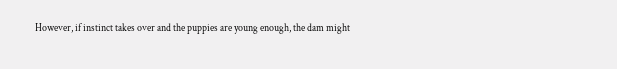However, if instinct takes over and the puppies are young enough, the dam might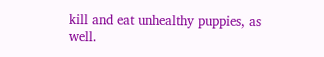kill and eat unhealthy puppies, as well.